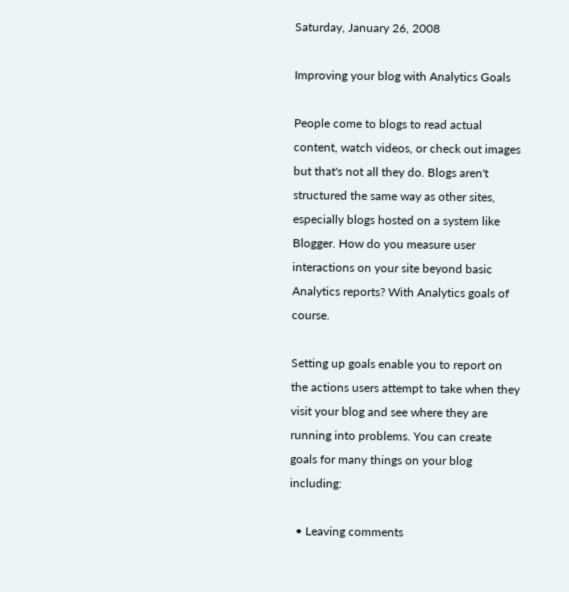Saturday, January 26, 2008

Improving your blog with Analytics Goals

People come to blogs to read actual content, watch videos, or check out images but that's not all they do. Blogs aren't structured the same way as other sites, especially blogs hosted on a system like Blogger. How do you measure user interactions on your site beyond basic Analytics reports? With Analytics goals of course.

Setting up goals enable you to report on the actions users attempt to take when they visit your blog and see where they are running into problems. You can create goals for many things on your blog including:

  • Leaving comments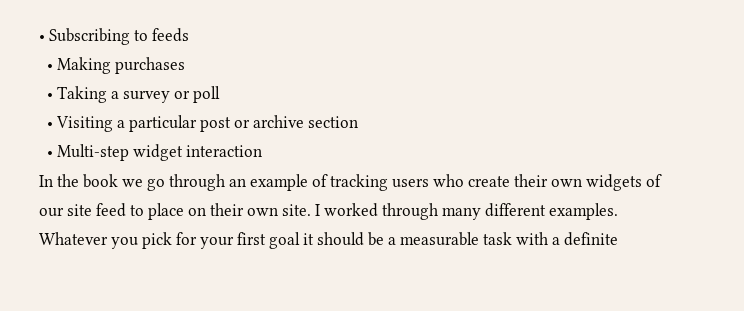• Subscribing to feeds
  • Making purchases
  • Taking a survey or poll
  • Visiting a particular post or archive section
  • Multi-step widget interaction
In the book we go through an example of tracking users who create their own widgets of our site feed to place on their own site. I worked through many different examples. Whatever you pick for your first goal it should be a measurable task with a definite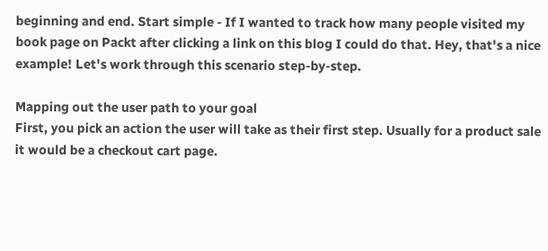beginning and end. Start simple - If I wanted to track how many people visited my book page on Packt after clicking a link on this blog I could do that. Hey, that's a nice example! Let's work through this scenario step-by-step.

Mapping out the user path to your goal
First, you pick an action the user will take as their first step. Usually for a product sale it would be a checkout cart page.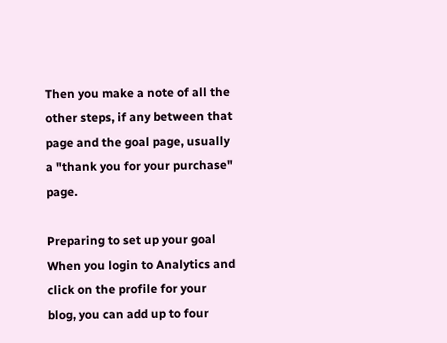Then you make a note of all the other steps, if any between that page and the goal page, usually a "thank you for your purchase" page.

Preparing to set up your goal
When you login to Analytics and click on the profile for your blog, you can add up to four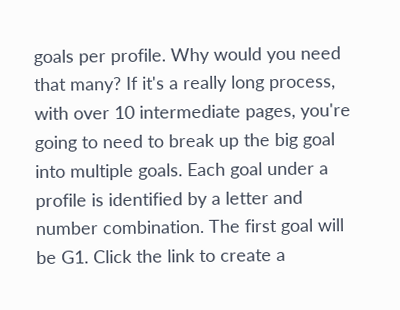goals per profile. Why would you need that many? If it's a really long process, with over 10 intermediate pages, you're going to need to break up the big goal into multiple goals. Each goal under a profile is identified by a letter and number combination. The first goal will be G1. Click the link to create a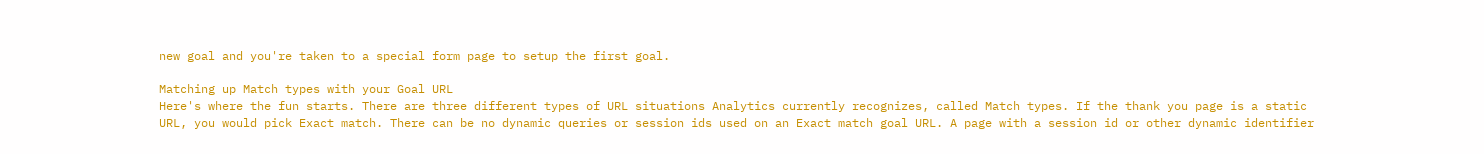new goal and you're taken to a special form page to setup the first goal.

Matching up Match types with your Goal URL
Here's where the fun starts. There are three different types of URL situations Analytics currently recognizes, called Match types. If the thank you page is a static URL, you would pick Exact match. There can be no dynamic queries or session ids used on an Exact match goal URL. A page with a session id or other dynamic identifier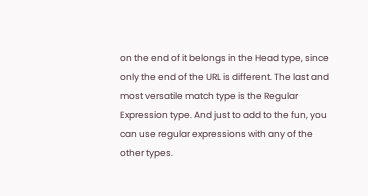on the end of it belongs in the Head type, since only the end of the URL is different. The last and most versatile match type is the Regular Expression type. And just to add to the fun, you can use regular expressions with any of the other types.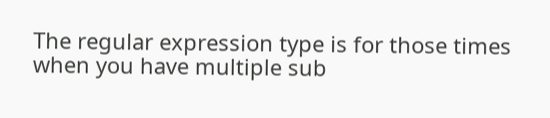The regular expression type is for those times when you have multiple sub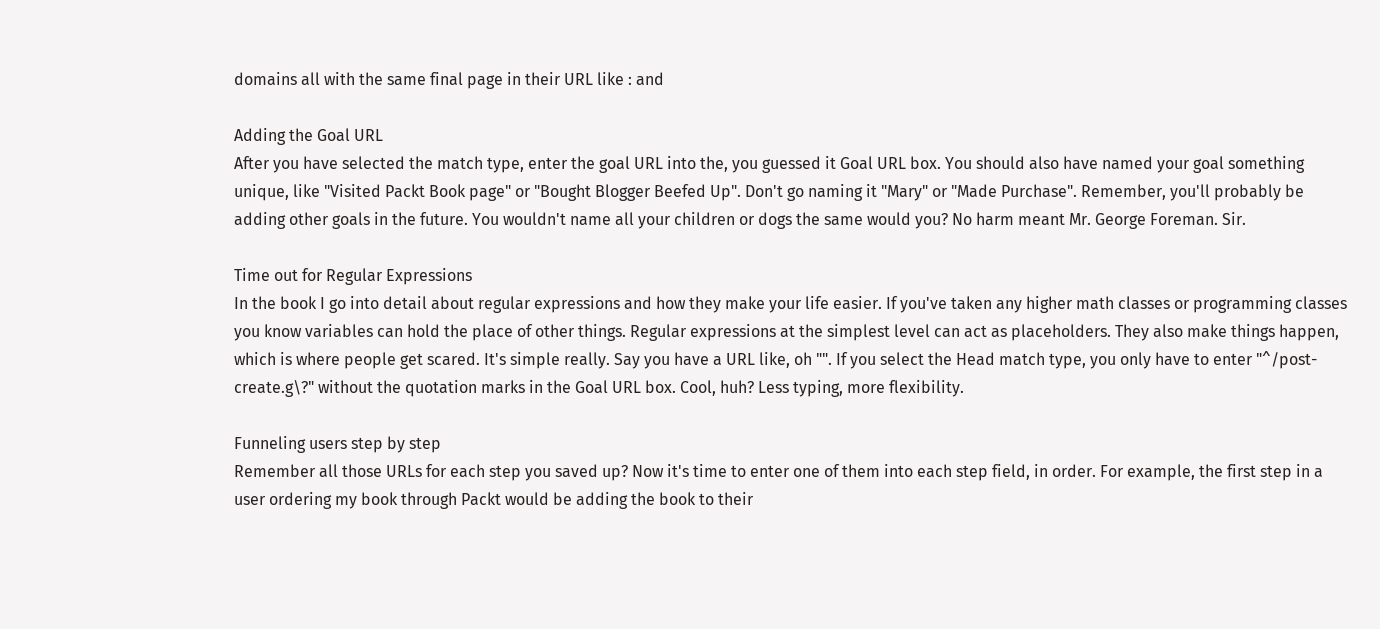domains all with the same final page in their URL like : and

Adding the Goal URL
After you have selected the match type, enter the goal URL into the, you guessed it Goal URL box. You should also have named your goal something unique, like "Visited Packt Book page" or "Bought Blogger Beefed Up". Don't go naming it "Mary" or "Made Purchase". Remember, you'll probably be adding other goals in the future. You wouldn't name all your children or dogs the same would you? No harm meant Mr. George Foreman. Sir.

Time out for Regular Expressions
In the book I go into detail about regular expressions and how they make your life easier. If you've taken any higher math classes or programming classes you know variables can hold the place of other things. Regular expressions at the simplest level can act as placeholders. They also make things happen, which is where people get scared. It's simple really. Say you have a URL like, oh "". If you select the Head match type, you only have to enter "^/post-create.g\?" without the quotation marks in the Goal URL box. Cool, huh? Less typing, more flexibility.

Funneling users step by step
Remember all those URLs for each step you saved up? Now it's time to enter one of them into each step field, in order. For example, the first step in a user ordering my book through Packt would be adding the book to their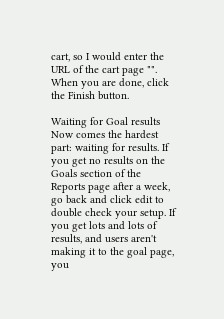cart, so I would enter the URL of the cart page "". When you are done, click the Finish button.

Waiting for Goal results
Now comes the hardest part: waiting for results. If you get no results on the Goals section of the Reports page after a week, go back and click edit to double check your setup. If you get lots and lots of results, and users aren't making it to the goal page, you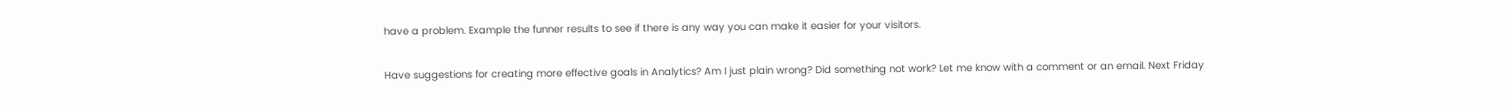have a problem. Example the funner results to see if there is any way you can make it easier for your visitors.

Have suggestions for creating more effective goals in Analytics? Am I just plain wrong? Did something not work? Let me know with a comment or an email. Next Friday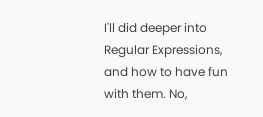I'll did deeper into Regular Expressions, and how to have fun with them. No,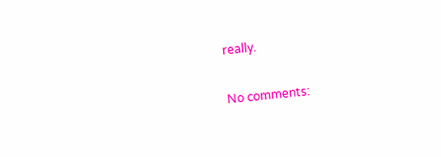really.

No comments: